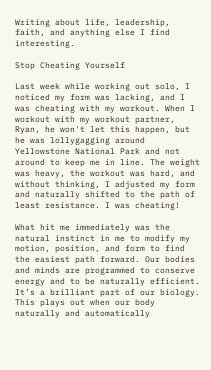Writing about life, leadership, faith, and anything else I find interesting.

Stop Cheating Yourself

Last week while working out solo, I noticed my form was lacking, and I was cheating with my workout. When I workout with my workout partner, Ryan, he won't let this happen, but he was lollygagging around Yellowstone National Park and not around to keep me in line. The weight was heavy, the workout was hard, and without thinking, I adjusted my form and naturally shifted to the path of least resistance. I was cheating!

What hit me immediately was the natural instinct in me to modify my motion, position, and form to find the easiest path forward. Our bodies and minds are programmed to conserve energy and to be naturally efficient. It’s a brilliant part of our biology. This plays out when our body naturally and automatically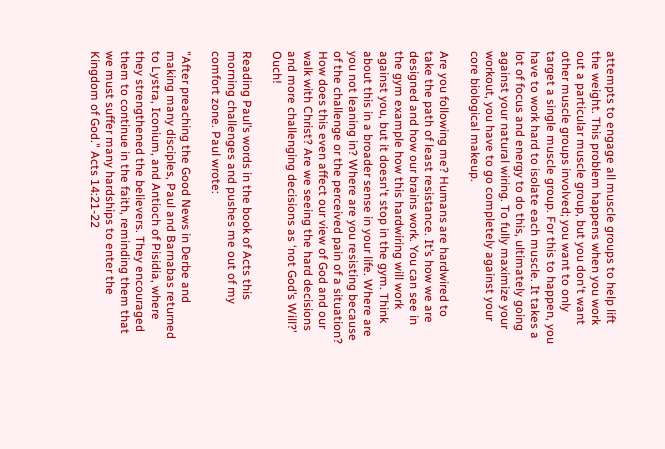attempts to engage all muscle groups to help lift the weight. This problem happens when you work out a particular muscle group, but you don't want other muscle groups involved; you want to only target a single muscle group. For this to happen, you have to work hard to isolate each muscle. It takes a lot of focus and energy to do this, ultimately going against your natural wiring. To fully maximize your workout, you have to go completely against your core biological makeup.

Are you following me? Humans are hardwired to take the path of least resistance. It’s how we are designed and how our brains work. You can see in the gym example how this hardwiring will work against you, but it doesn't stop in the gym. Think about this in a broader sense in your life. Where are you not leaning in? Where are you resisting because of the challenge or the perceived pain of a situation? How does this even affect our view of God and our walk with Christ? Are we seeing the hard decisions and more challenging decisions as ‘not God’s Will?’ Ouch!

Reading Paul’s words in the book of Acts this morning challenges and pushes me out of my comfort zone. Paul wrote:

"After preaching the Good News in Derbe and making many disciples, Paul and Barnabas returned to Lystra, Iconium, and Antioch of Pisidia, where they strengthened the believers. They encouraged them to continue in the faith, reminding them that we must suffer many hardships to enter the Kingdom of God." Acts 14:21-22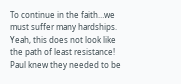To continue in the faith…we must suffer many hardships. Yeah, this does not look like the path of least resistance! Paul knew they needed to be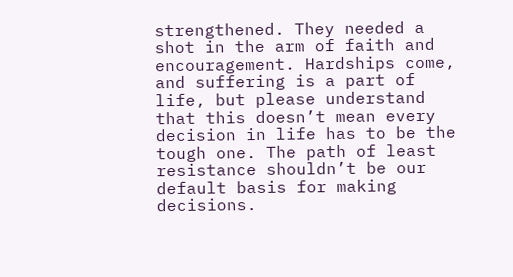strengthened. They needed a shot in the arm of faith and encouragement. Hardships come, and suffering is a part of life, but please understand that this doesn’t mean every decision in life has to be the tough one. The path of least resistance shouldn’t be our default basis for making decisions.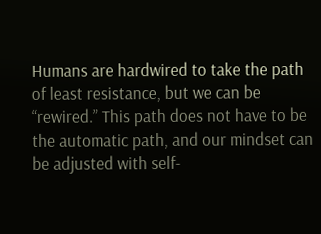Humans are hardwired to take the path of least resistance, but we can be “rewired.” This path does not have to be the automatic path, and our mindset can be adjusted with self-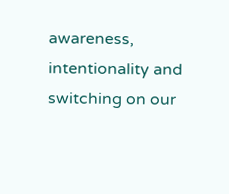awareness, intentionality and switching on our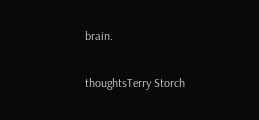brain.

thoughtsTerry Storch